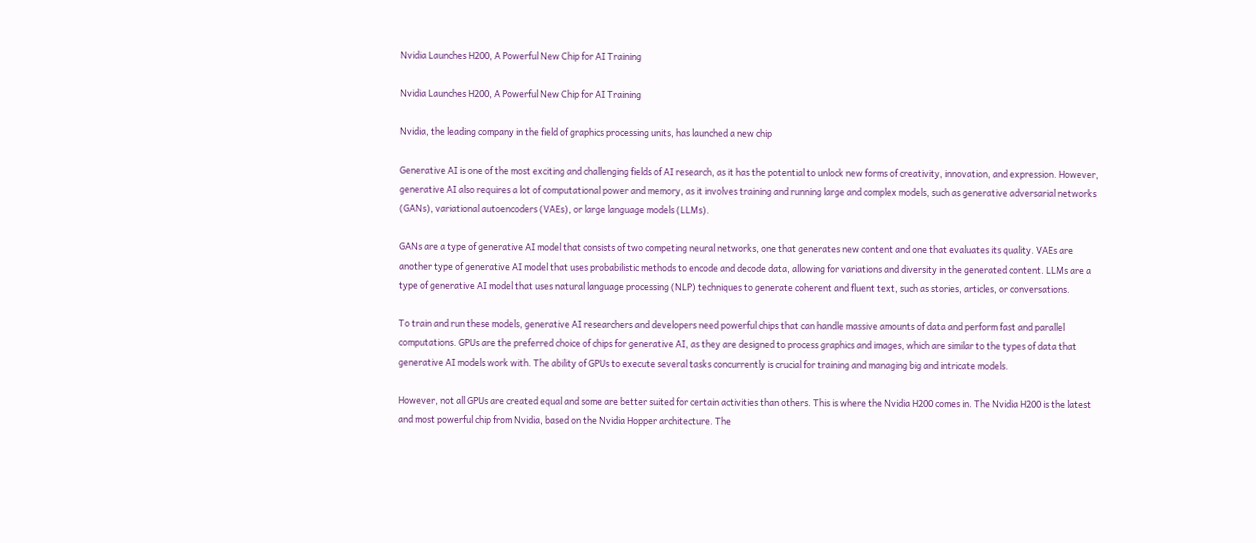Nvidia Launches H200, A Powerful New Chip for AI Training

Nvidia Launches H200, A Powerful New Chip for AI Training

Nvidia, the leading company in the field of graphics processing units, has launched a new chip

Generative AI is one of the most exciting and challenging fields of AI research, as it has the potential to unlock new forms of creativity, innovation, and expression. However, generative AI also requires a lot of computational power and memory, as it involves training and running large and complex models, such as generative adversarial networks (GANs), variational autoencoders (VAEs), or large language models (LLMs).

GANs are a type of generative AI model that consists of two competing neural networks, one that generates new content and one that evaluates its quality. VAEs are another type of generative AI model that uses probabilistic methods to encode and decode data, allowing for variations and diversity in the generated content. LLMs are a type of generative AI model that uses natural language processing (NLP) techniques to generate coherent and fluent text, such as stories, articles, or conversations.

To train and run these models, generative AI researchers and developers need powerful chips that can handle massive amounts of data and perform fast and parallel computations. GPUs are the preferred choice of chips for generative AI, as they are designed to process graphics and images, which are similar to the types of data that generative AI models work with. The ability of GPUs to execute several tasks concurrently is crucial for training and managing big and intricate models.

However, not all GPUs are created equal and some are better suited for certain activities than others. This is where the Nvidia H200 comes in. The Nvidia H200 is the latest and most powerful chip from Nvidia, based on the Nvidia Hopper architecture. The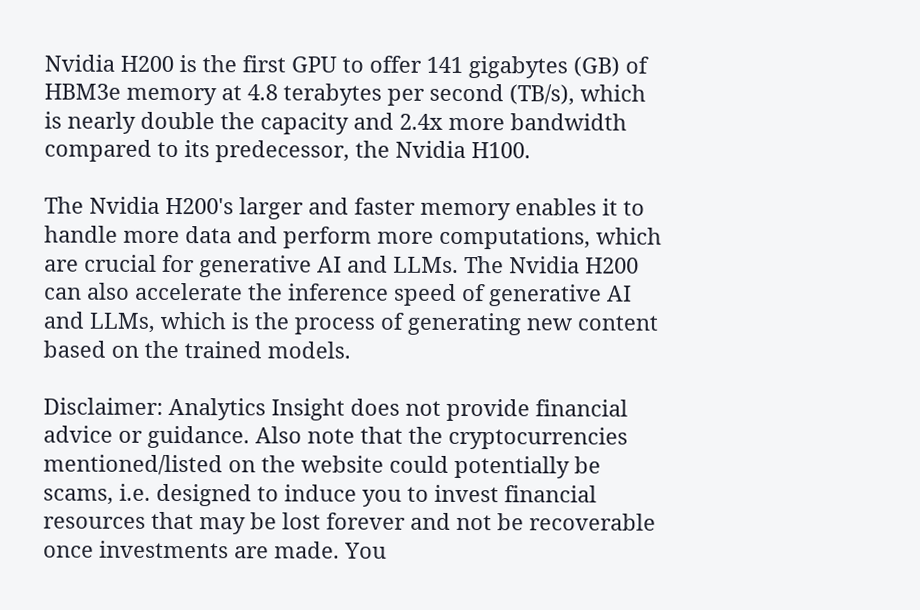Nvidia H200 is the first GPU to offer 141 gigabytes (GB) of HBM3e memory at 4.8 terabytes per second (TB/s), which is nearly double the capacity and 2.4x more bandwidth compared to its predecessor, the Nvidia H100.

The Nvidia H200's larger and faster memory enables it to handle more data and perform more computations, which are crucial for generative AI and LLMs. The Nvidia H200 can also accelerate the inference speed of generative AI and LLMs, which is the process of generating new content based on the trained models.

Disclaimer: Analytics Insight does not provide financial advice or guidance. Also note that the cryptocurrencies mentioned/listed on the website could potentially be scams, i.e. designed to induce you to invest financial resources that may be lost forever and not be recoverable once investments are made. You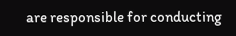are responsible for conducting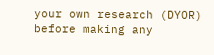your own research (DYOR) before making any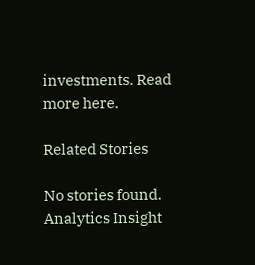investments. Read more here.

Related Stories

No stories found.
Analytics Insight